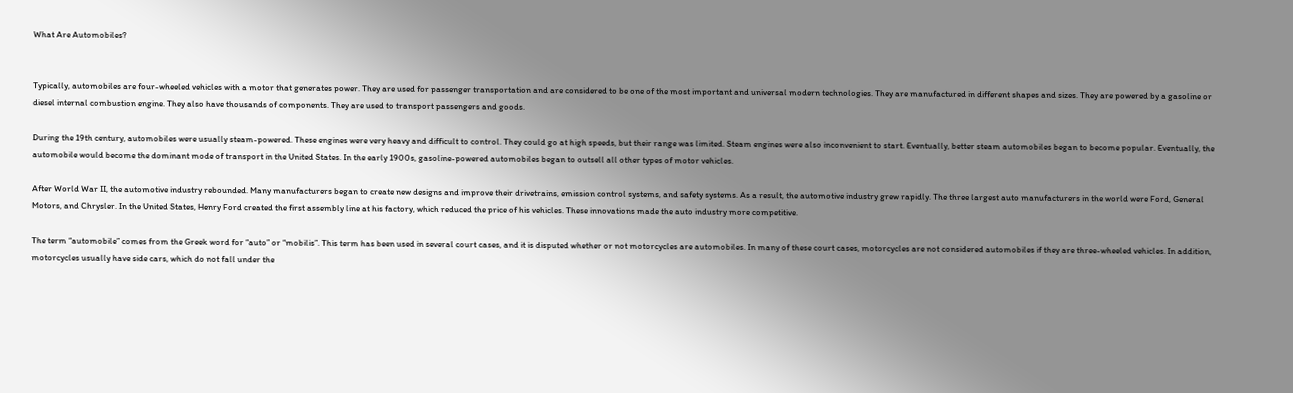What Are Automobiles?


Typically, automobiles are four-wheeled vehicles with a motor that generates power. They are used for passenger transportation and are considered to be one of the most important and universal modern technologies. They are manufactured in different shapes and sizes. They are powered by a gasoline or diesel internal combustion engine. They also have thousands of components. They are used to transport passengers and goods.

During the 19th century, automobiles were usually steam-powered. These engines were very heavy and difficult to control. They could go at high speeds, but their range was limited. Steam engines were also inconvenient to start. Eventually, better steam automobiles began to become popular. Eventually, the automobile would become the dominant mode of transport in the United States. In the early 1900s, gasoline-powered automobiles began to outsell all other types of motor vehicles.

After World War II, the automotive industry rebounded. Many manufacturers began to create new designs and improve their drivetrains, emission control systems, and safety systems. As a result, the automotive industry grew rapidly. The three largest auto manufacturers in the world were Ford, General Motors, and Chrysler. In the United States, Henry Ford created the first assembly line at his factory, which reduced the price of his vehicles. These innovations made the auto industry more competitive.

The term “automobile” comes from the Greek word for “auto” or “mobilis”. This term has been used in several court cases, and it is disputed whether or not motorcycles are automobiles. In many of these court cases, motorcycles are not considered automobiles if they are three-wheeled vehicles. In addition, motorcycles usually have side cars, which do not fall under the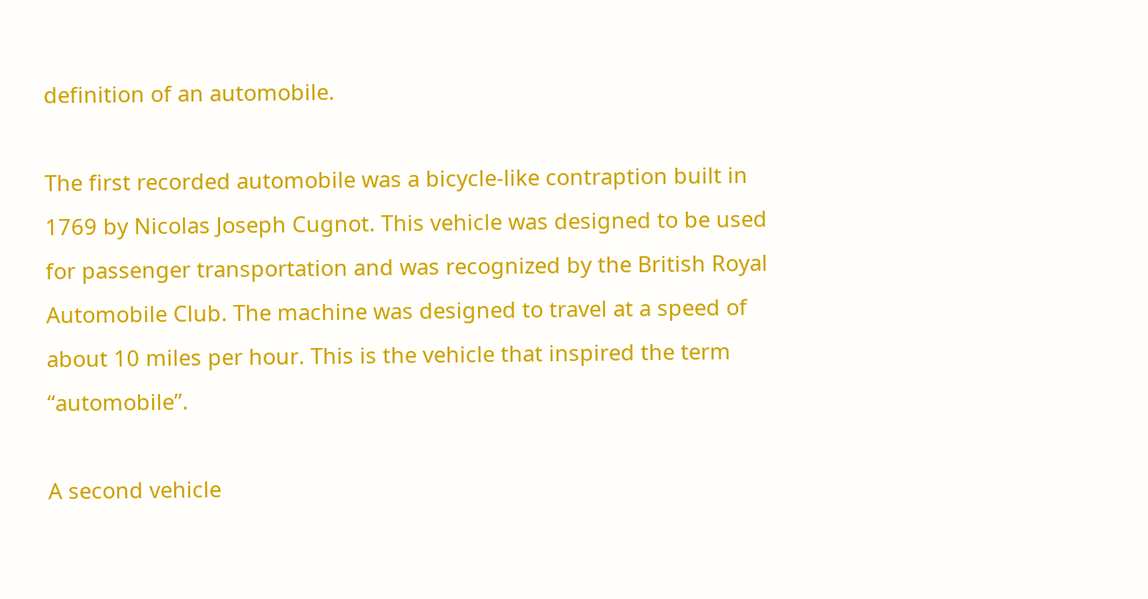definition of an automobile.

The first recorded automobile was a bicycle-like contraption built in 1769 by Nicolas Joseph Cugnot. This vehicle was designed to be used for passenger transportation and was recognized by the British Royal Automobile Club. The machine was designed to travel at a speed of about 10 miles per hour. This is the vehicle that inspired the term “automobile”.

A second vehicle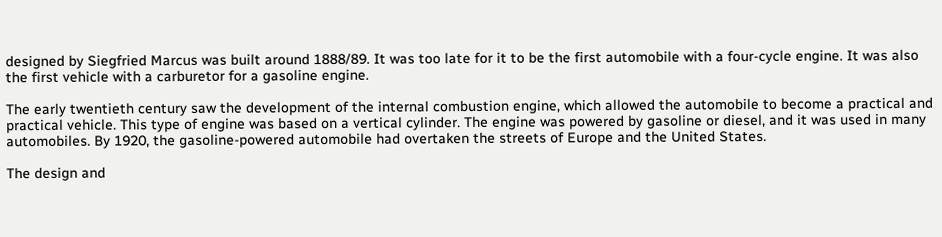designed by Siegfried Marcus was built around 1888/89. It was too late for it to be the first automobile with a four-cycle engine. It was also the first vehicle with a carburetor for a gasoline engine.

The early twentieth century saw the development of the internal combustion engine, which allowed the automobile to become a practical and practical vehicle. This type of engine was based on a vertical cylinder. The engine was powered by gasoline or diesel, and it was used in many automobiles. By 1920, the gasoline-powered automobile had overtaken the streets of Europe and the United States.

The design and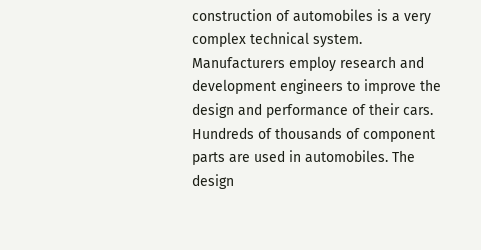construction of automobiles is a very complex technical system. Manufacturers employ research and development engineers to improve the design and performance of their cars. Hundreds of thousands of component parts are used in automobiles. The design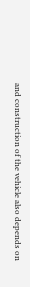and construction of the vehicle also depends on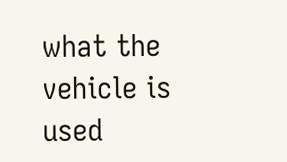what the vehicle is used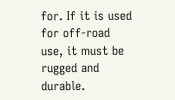for. If it is used for off-road use, it must be rugged and durable.